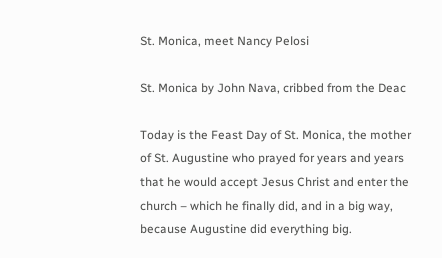St. Monica, meet Nancy Pelosi

St. Monica by John Nava, cribbed from the Deac

Today is the Feast Day of St. Monica, the mother of St. Augustine who prayed for years and years that he would accept Jesus Christ and enter the church – which he finally did, and in a big way, because Augustine did everything big.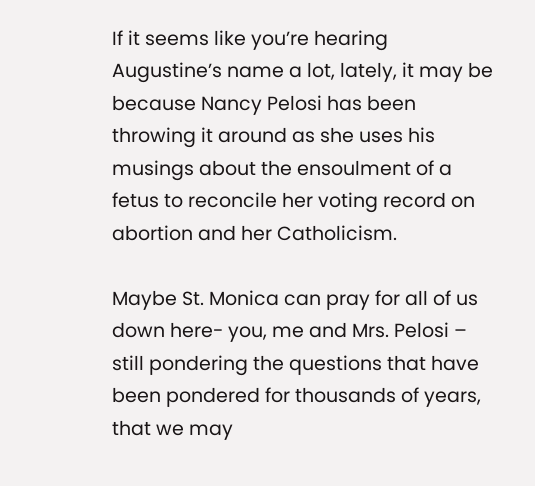If it seems like you’re hearing Augustine’s name a lot, lately, it may be because Nancy Pelosi has been throwing it around as she uses his musings about the ensoulment of a fetus to reconcile her voting record on abortion and her Catholicism.

Maybe St. Monica can pray for all of us down here- you, me and Mrs. Pelosi – still pondering the questions that have been pondered for thousands of years, that we may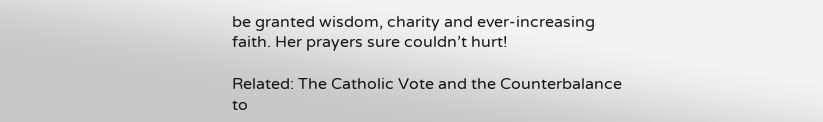be granted wisdom, charity and ever-increasing faith. Her prayers sure couldn’t hurt!

Related: The Catholic Vote and the Counterbalance to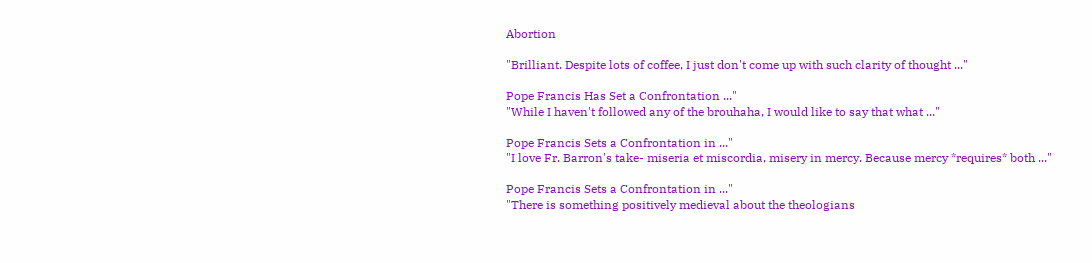Abortion

"Brilliant. Despite lots of coffee, I just don't come up with such clarity of thought ..."

Pope Francis Has Set a Confrontation ..."
"While I haven't followed any of the brouhaha, I would like to say that what ..."

Pope Francis Sets a Confrontation in ..."
"I love Fr. Barron's take- miseria et miscordia, misery in mercy. Because mercy *requires* both ..."

Pope Francis Sets a Confrontation in ..."
"There is something positively medieval about the theologians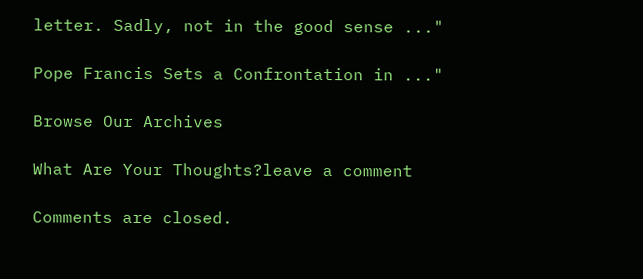letter. Sadly, not in the good sense ..."

Pope Francis Sets a Confrontation in ..."

Browse Our Archives

What Are Your Thoughts?leave a comment

Comments are closed.